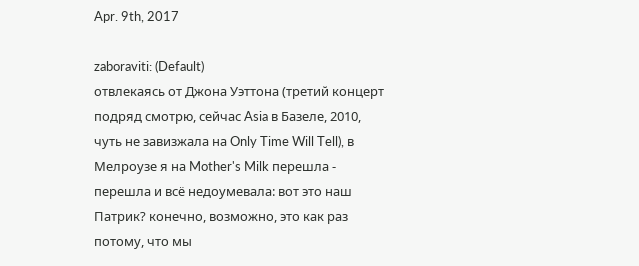Apr. 9th, 2017

zaboraviti: (Default)
отвлекаясь от Джона Уэттона (третий концерт подряд смотрю, сейчас Asia в Базеле, 2010, чуть не завизжала на Only Time Will Tell), в Мелроузе я на Mother's Milk перешла - перешла и всё недоумевала: вот это наш Патрик? конечно, возможно, это как раз потому, что мы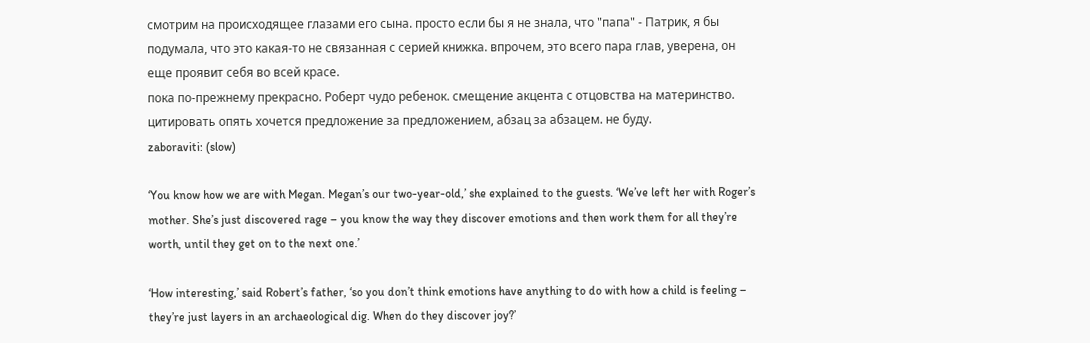смотрим на происходящее глазами его сына. просто если бы я не знала, что "папа" - Патрик, я бы подумала, что это какая-то не связанная с серией книжка. впрочем, это всего пара глав, уверена, он еще проявит себя во всей красе.
пока по-прежнему прекрасно. Роберт чудо ребенок. смещение акцента с отцовства на материнство.
цитировать опять хочется предложение за предложением, абзац за абзацем. не буду.
zaboraviti: (slow)

‘You know how we are with Megan. Megan’s our two-year-old,’ she explained to the guests. ‘We’ve left her with Roger’s mother. She’s just discovered rage – you know the way they discover emotions and then work them for all they’re worth, until they get on to the next one.’

‘How interesting,’ said Robert’s father, ‘so you don’t think emotions have anything to do with how a child is feeling – they’re just layers in an archaeological dig. When do they discover joy?’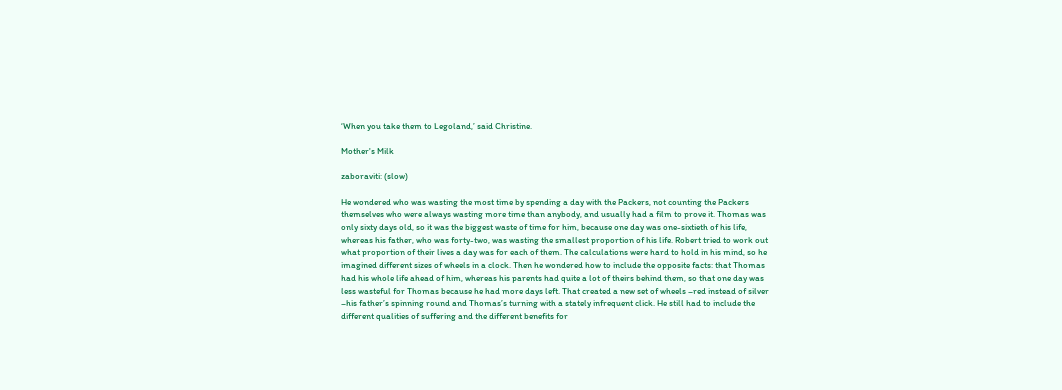‘When you take them to Legoland,’ said Christine.

Mother's Milk

zaboraviti: (slow)

He wondered who was wasting the most time by spending a day with the Packers, not counting the Packers themselves who were always wasting more time than anybody, and usually had a film to prove it. Thomas was only sixty days old, so it was the biggest waste of time for him, because one day was one-sixtieth of his life, whereas his father, who was forty-two, was wasting the smallest proportion of his life. Robert tried to work out what proportion of their lives a day was for each of them. The calculations were hard to hold in his mind, so he imagined different sizes of wheels in a clock. Then he wondered how to include the opposite facts: that Thomas had his whole life ahead of him, whereas his parents had quite a lot of theirs behind them, so that one day was less wasteful for Thomas because he had more days left. That created a new set of wheels –red instead of silver –his father’s spinning round and Thomas’s turning with a stately infrequent click. He still had to include the different qualities of suffering and the different benefits for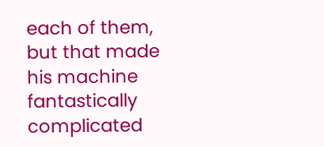each of them, but that made his machine fantastically complicated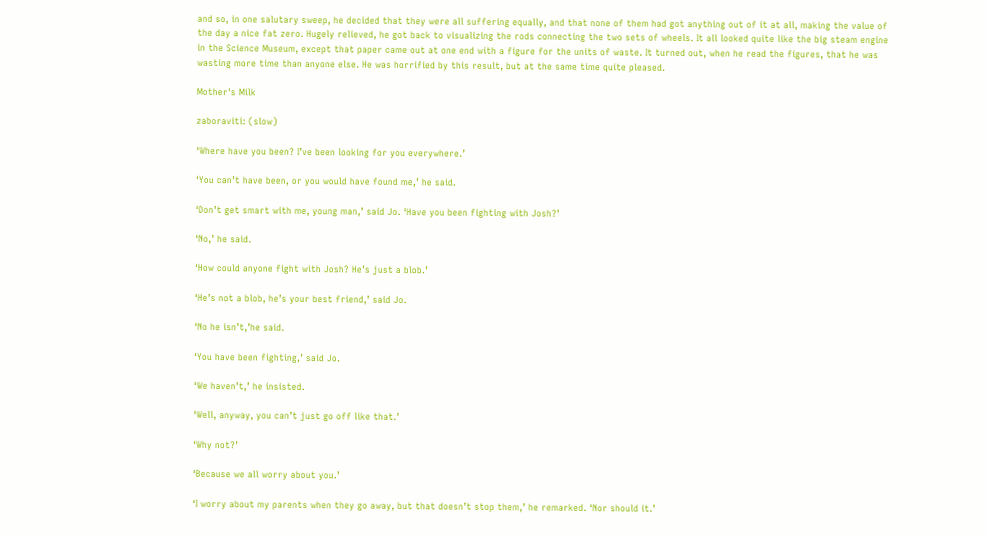and so, in one salutary sweep, he decided that they were all suffering equally, and that none of them had got anything out of it at all, making the value of the day a nice fat zero. Hugely relieved, he got back to visualizing the rods connecting the two sets of wheels. It all looked quite like the big steam engine in the Science Museum, except that paper came out at one end with a figure for the units of waste. It turned out, when he read the figures, that he was wasting more time than anyone else. He was horrified by this result, but at the same time quite pleased.

Mother's Milk

zaboraviti: (slow)

‘Where have you been? I’ve been looking for you everywhere.’

‘You can’t have been, or you would have found me,’ he said.

‘Don’t get smart with me, young man,’ said Jo. ‘Have you been fighting with Josh?’

‘No,’ he said.

‘How could anyone fight with Josh? He’s just a blob.’

‘He’s not a blob, he’s your best friend,’ said Jo.

‘No he isn’t,’he said.

‘You have been fighting,’ said Jo.

‘We haven’t,’ he insisted.

‘Well, anyway, you can’t just go off like that.’

‘Why not?’

‘Because we all worry about you.’

‘I worry about my parents when they go away, but that doesn’t stop them,’ he remarked. ‘Nor should it.’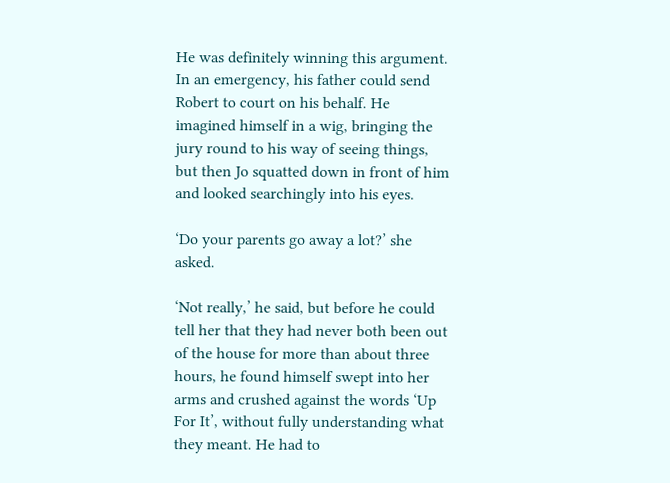He was definitely winning this argument. In an emergency, his father could send Robert to court on his behalf. He imagined himself in a wig, bringing the jury round to his way of seeing things, but then Jo squatted down in front of him and looked searchingly into his eyes.

‘Do your parents go away a lot?’ she asked.

‘Not really,’ he said, but before he could tell her that they had never both been out of the house for more than about three hours, he found himself swept into her arms and crushed against the words ‘Up For It’, without fully understanding what they meant. He had to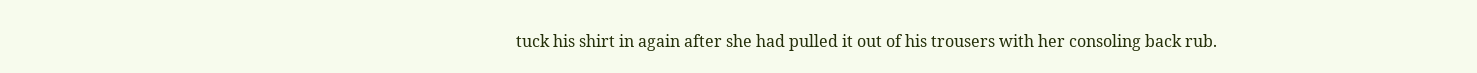tuck his shirt in again after she had pulled it out of his trousers with her consoling back rub.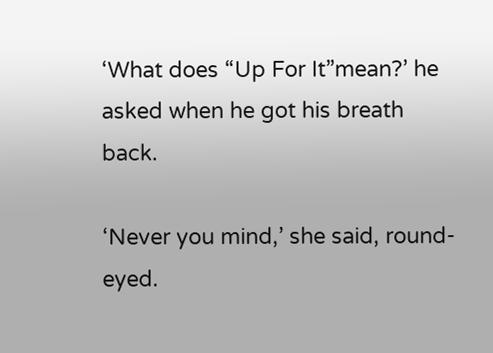‘What does “Up For It”mean?’ he asked when he got his breath back.

‘Never you mind,’ she said, round-eyed.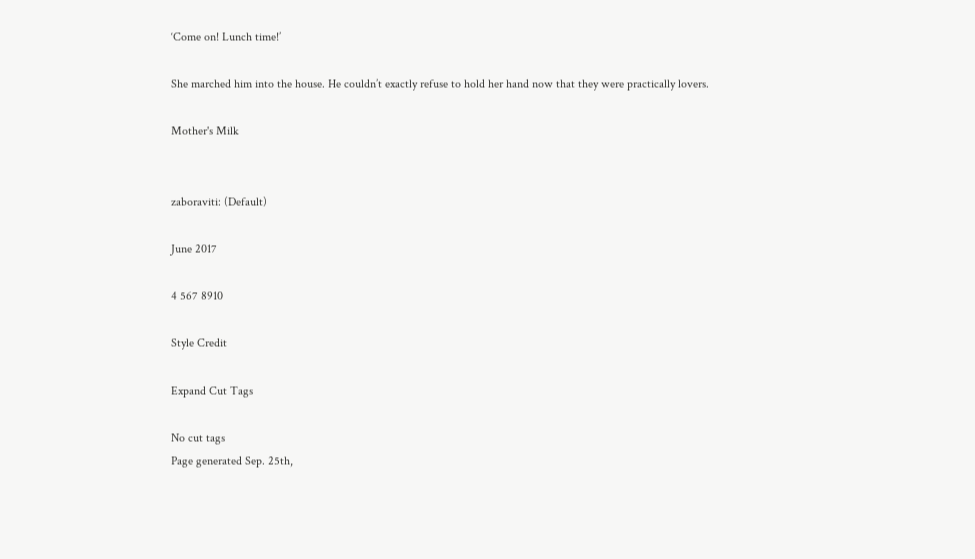‘Come on! Lunch time!’

She marched him into the house. He couldn’t exactly refuse to hold her hand now that they were practically lovers.

Mother's Milk


zaboraviti: (Default)

June 2017

4 567 8910

Style Credit

Expand Cut Tags

No cut tags
Page generated Sep. 25th,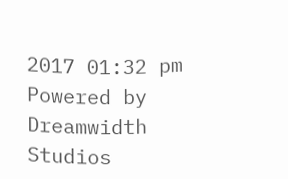2017 01:32 pm
Powered by Dreamwidth Studios